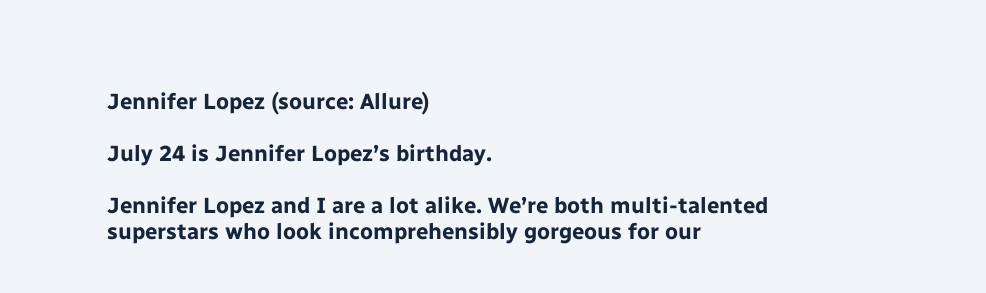Jennifer Lopez (source: Allure)

July 24 is Jennifer Lopez’s birthday.

Jennifer Lopez and I are a lot alike. We’re both multi-talented superstars who look incomprehensibly gorgeous for our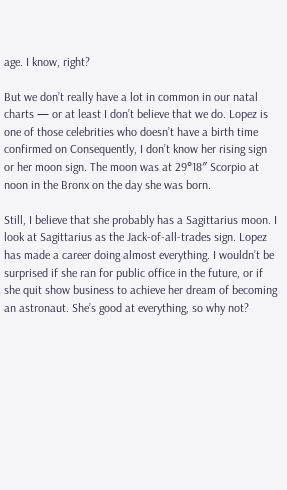age. I know, right?

But we don’t really have a lot in common in our natal charts — or at least I don’t believe that we do. Lopez is one of those celebrities who doesn’t have a birth time confirmed on Consequently, I don’t know her rising sign or her moon sign. The moon was at 29°18″ Scorpio at noon in the Bronx on the day she was born.

Still, I believe that she probably has a Sagittarius moon. I look at Sagittarius as the Jack-of-all-trades sign. Lopez has made a career doing almost everything. I wouldn’t be surprised if she ran for public office in the future, or if she quit show business to achieve her dream of becoming an astronaut. She’s good at everything, so why not?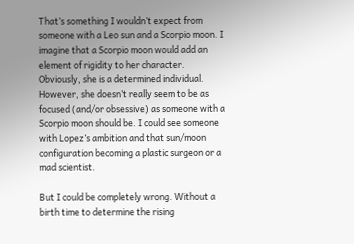That’s something I wouldn’t expect from someone with a Leo sun and a Scorpio moon. I imagine that a Scorpio moon would add an element of rigidity to her character. Obviously, she is a determined individual. However, she doesn’t really seem to be as focused (and/or obsessive) as someone with a Scorpio moon should be. I could see someone with Lopez’s ambition and that sun/moon configuration becoming a plastic surgeon or a mad scientist.

But I could be completely wrong. Without a birth time to determine the rising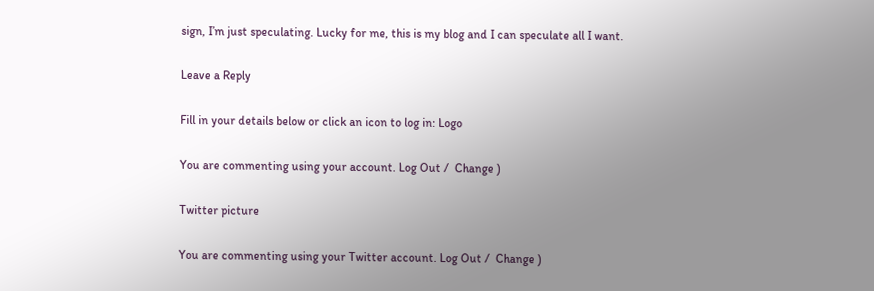sign, I’m just speculating. Lucky for me, this is my blog and I can speculate all I want.

Leave a Reply

Fill in your details below or click an icon to log in: Logo

You are commenting using your account. Log Out /  Change )

Twitter picture

You are commenting using your Twitter account. Log Out /  Change )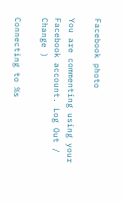Facebook photo

You are commenting using your Facebook account. Log Out /  Change )

Connecting to %s